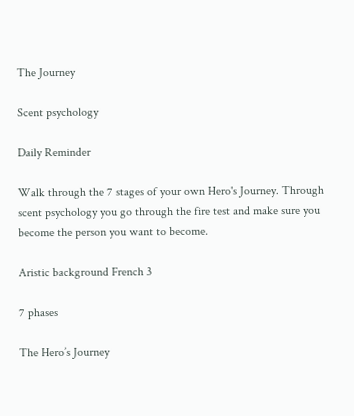The Journey

Scent psychology

Daily Reminder

Walk through the 7 stages of your own Hero's Journey. Through scent psychology you go through the fire test and make sure you become the person you want to become.

Aristic background French 3

7 phases

The Hero’s Journey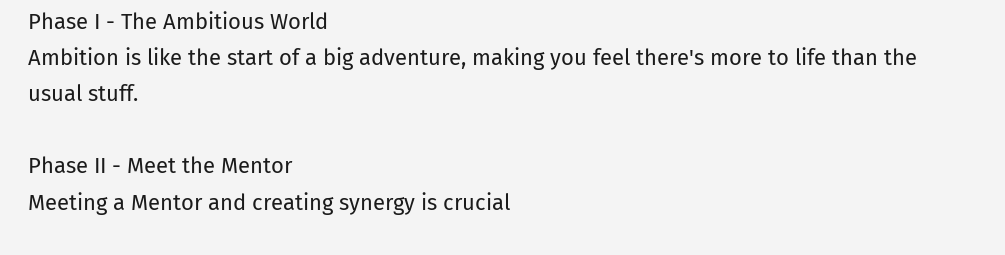Phase I - The Ambitious World
Ambition is like the start of a big adventure, making you feel there's more to life than the usual stuff.

Phase II - Meet the Mentor
Meeting a Mentor and creating synergy is crucial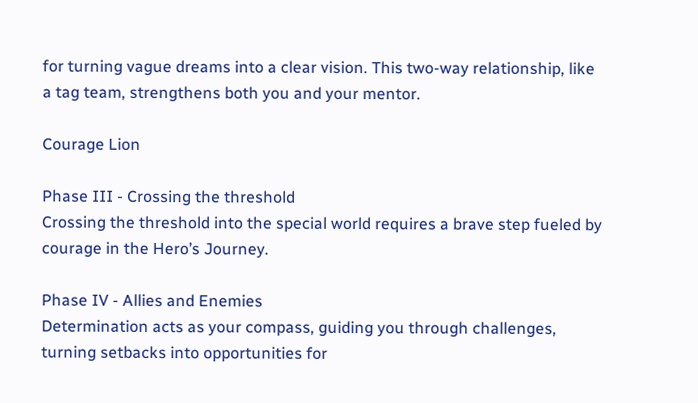for turning vague dreams into a clear vision. This two-way relationship, like a tag team, strengthens both you and your mentor.

Courage Lion

Phase III - Crossing the threshold
Crossing the threshold into the special world requires a brave step fueled by courage in the Hero’s Journey.

Phase IV - Allies and Enemies
Determination acts as your compass, guiding you through challenges, turning setbacks into opportunities for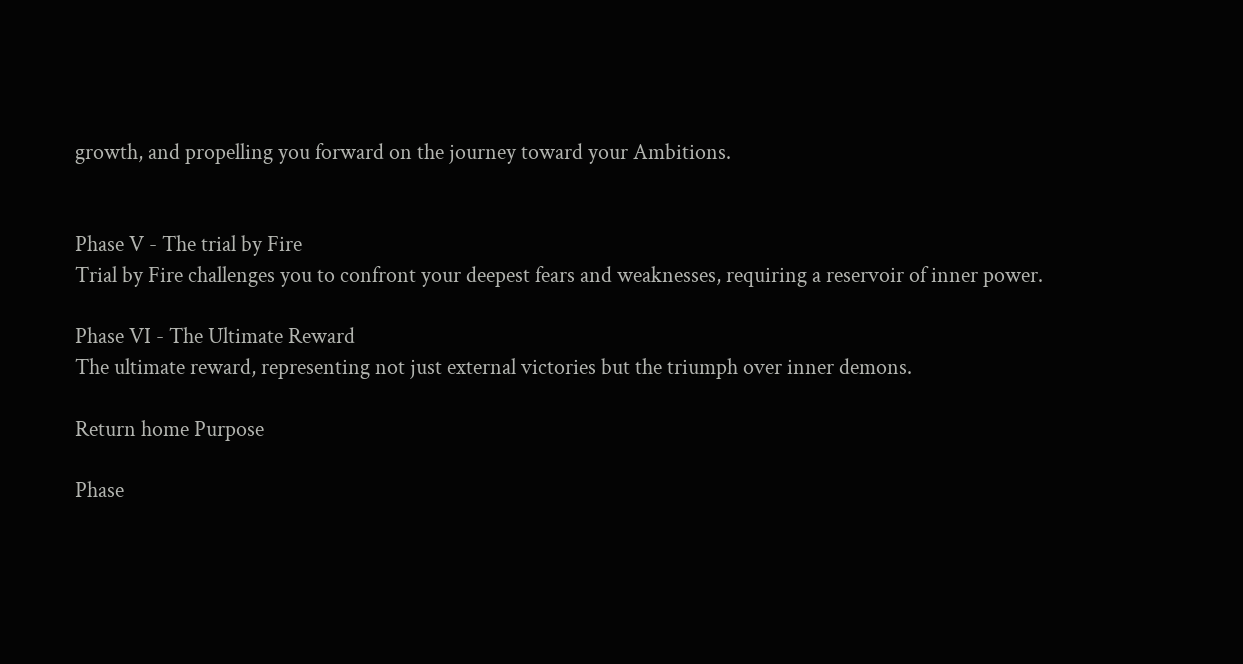growth, and propelling you forward on the journey toward your Ambitions.


Phase V - The trial by Fire
Trial by Fire challenges you to confront your deepest fears and weaknesses, requiring a reservoir of inner power.

Phase VI - The Ultimate Reward
The ultimate reward, representing not just external victories but the triumph over inner demons.

Return home Purpose

Phase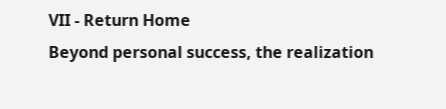VII - Return Home
Beyond personal success, the realization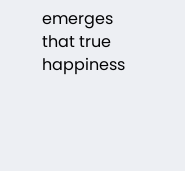emerges that true happiness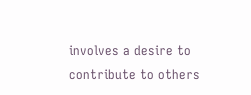involves a desire to contribute to others